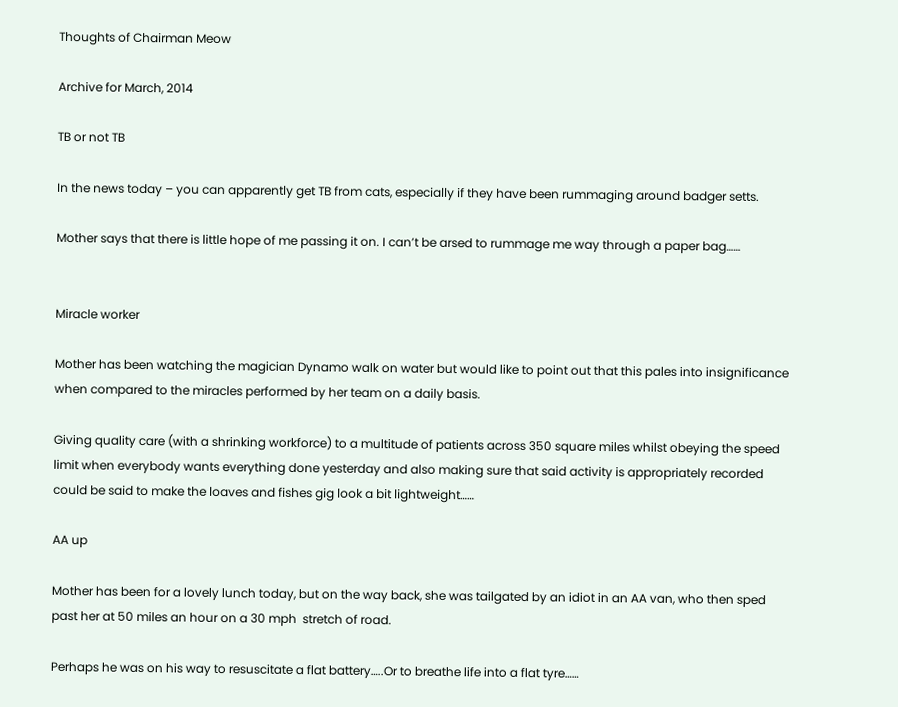Thoughts of Chairman Meow

Archive for March, 2014

TB or not TB

In the news today – you can apparently get TB from cats, especially if they have been rummaging around badger setts.

Mother says that there is little hope of me passing it on. I can’t be arsed to rummage me way through a paper bag……


Miracle worker

Mother has been watching the magician Dynamo walk on water but would like to point out that this pales into insignificance when compared to the miracles performed by her team on a daily basis.

Giving quality care (with a shrinking workforce) to a multitude of patients across 350 square miles whilst obeying the speed limit when everybody wants everything done yesterday and also making sure that said activity is appropriately recorded could be said to make the loaves and fishes gig look a bit lightweight……

AA up

Mother has been for a lovely lunch today, but on the way back, she was tailgated by an idiot in an AA van, who then sped past her at 50 miles an hour on a 30 mph  stretch of road.

Perhaps he was on his way to resuscitate a flat battery…..Or to breathe life into a flat tyre……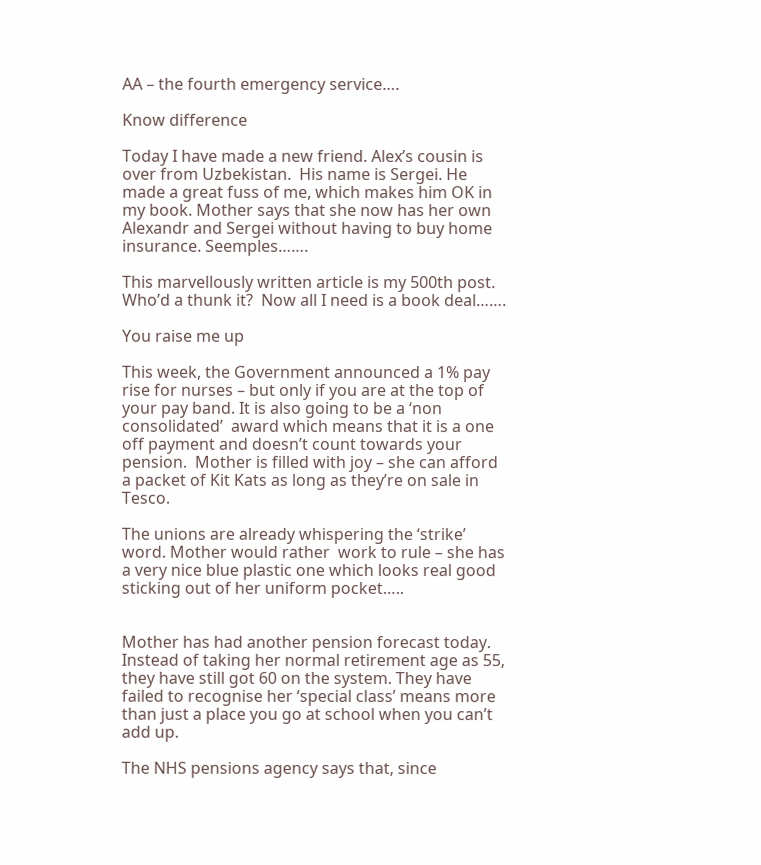AA – the fourth emergency service….

Know difference

Today I have made a new friend. Alex’s cousin is over from Uzbekistan.  His name is Sergei. He made a great fuss of me, which makes him OK in my book. Mother says that she now has her own Alexandr and Sergei without having to buy home insurance. Seemples…….

This marvellously written article is my 500th post. Who’d a thunk it?  Now all I need is a book deal…….

You raise me up

This week, the Government announced a 1% pay rise for nurses – but only if you are at the top of your pay band. It is also going to be a ‘non consolidated’  award which means that it is a one off payment and doesn’t count towards your pension.  Mother is filled with joy – she can afford a packet of Kit Kats as long as they’re on sale in Tesco.

The unions are already whispering the ‘strike’ word. Mother would rather  work to rule – she has a very nice blue plastic one which looks real good sticking out of her uniform pocket…..


Mother has had another pension forecast today. Instead of taking her normal retirement age as 55, they have still got 60 on the system. They have failed to recognise her ‘special class’ means more than just a place you go at school when you can’t add up.

The NHS pensions agency says that, since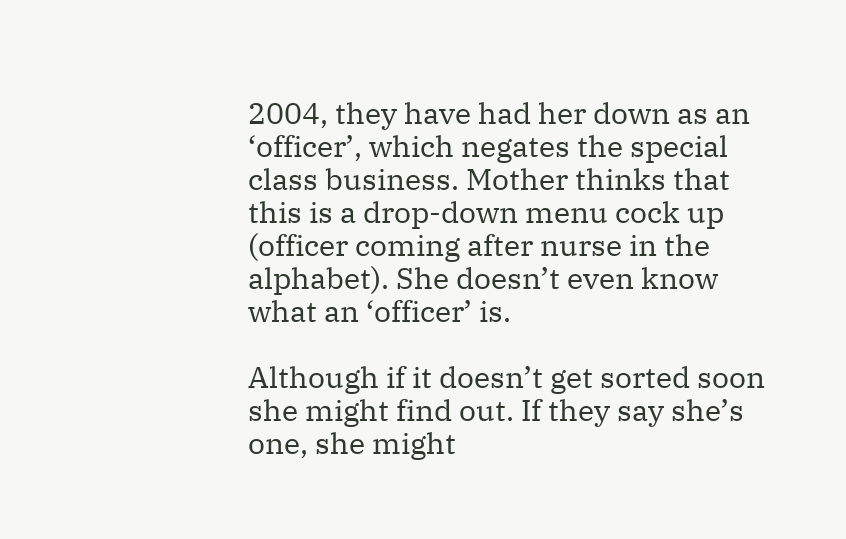2004, they have had her down as an ‘officer’, which negates the special class business. Mother thinks that this is a drop-down menu cock up (officer coming after nurse in the alphabet). She doesn’t even know what an ‘officer’ is.

Although if it doesn’t get sorted soon she might find out. If they say she’s one, she might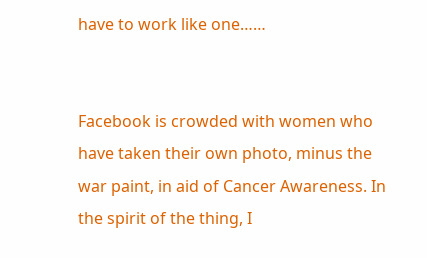have to work like one……


Facebook is crowded with women who have taken their own photo, minus the war paint, in aid of Cancer Awareness. In the spirit of the thing, I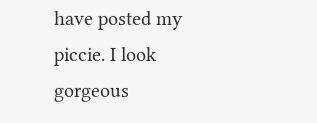have posted my piccie. I look gorgeous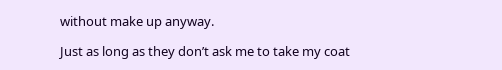without make up anyway.

Just as long as they don’t ask me to take my coat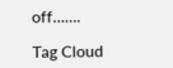off…….

Tag Cloud